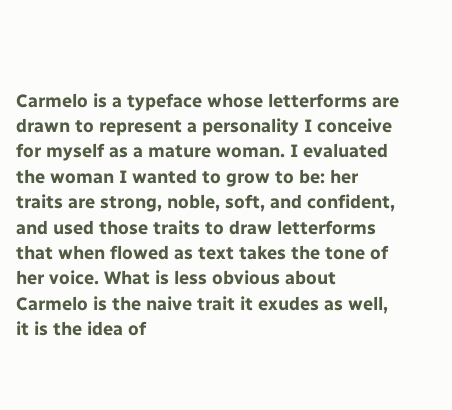Carmelo is a typeface whose letterforms are drawn to represent a personality I conceive for myself as a mature woman. I evaluated the woman I wanted to grow to be: her traits are strong, noble, soft, and confident, and used those traits to draw letterforms that when flowed as text takes the tone of her voice. What is less obvious about Carmelo is the naive trait it exudes as well, it is the idea of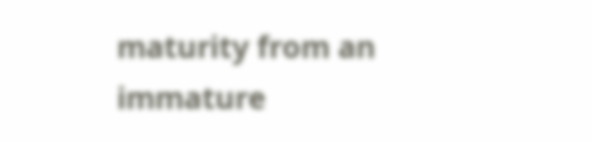maturity from an immature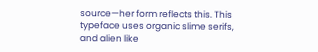source—her form reflects this. This typeface uses organic slime serifs, and alien like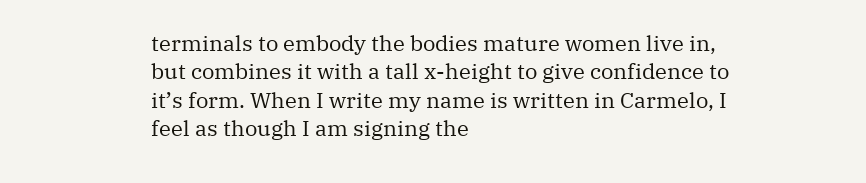terminals to embody the bodies mature women live in, but combines it with a tall x-height to give confidence to it’s form. When I write my name is written in Carmelo, I feel as though I am signing the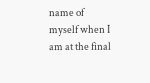name of myself when I am at the final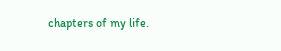chapters of my life.